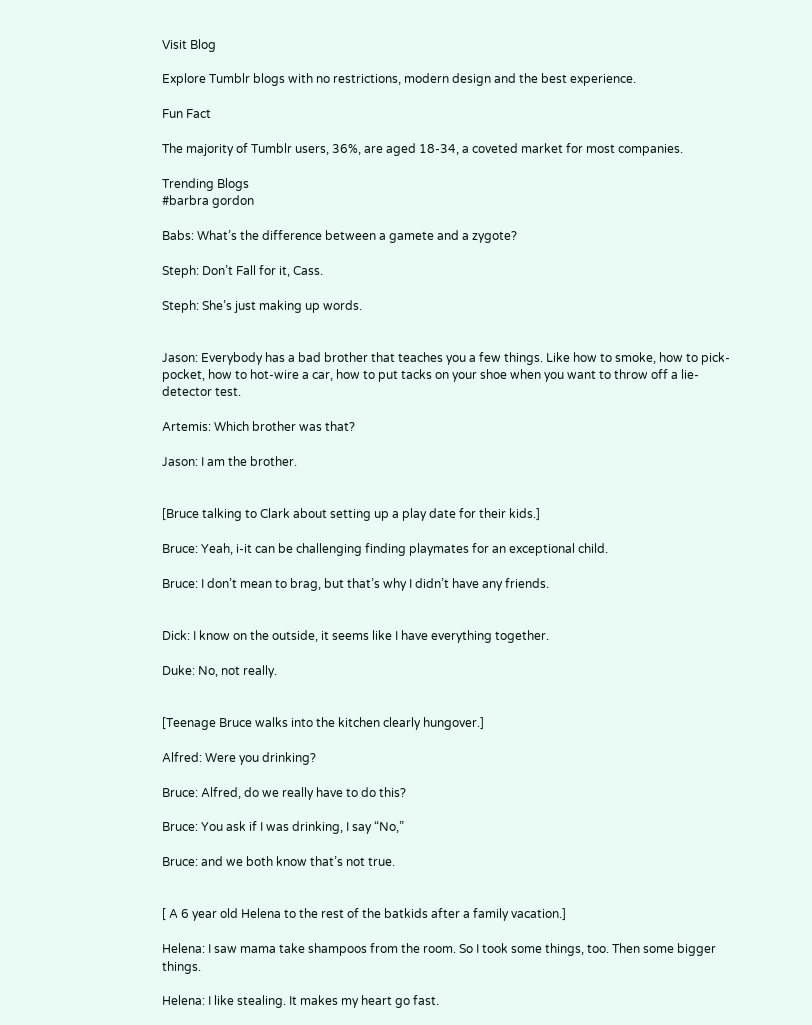Visit Blog

Explore Tumblr blogs with no restrictions, modern design and the best experience.

Fun Fact

The majority of Tumblr users, 36%, are aged 18-34, a coveted market for most companies.

Trending Blogs
#barbra gordon

Babs: What’s the difference between a gamete and a zygote?

Steph: Don’t Fall for it, Cass.

Steph: She’s just making up words.


Jason: Everybody has a bad brother that teaches you a few things. Like how to smoke, how to pick-pocket, how to hot-wire a car, how to put tacks on your shoe when you want to throw off a lie-detector test.

Artemis: Which brother was that?

Jason: I am the brother.


[Bruce talking to Clark about setting up a play date for their kids.]

Bruce: Yeah, i-it can be challenging finding playmates for an exceptional child.

Bruce: I don’t mean to brag, but that’s why I didn’t have any friends.


Dick: I know on the outside, it seems like I have everything together.

Duke: No, not really.


[Teenage Bruce walks into the kitchen clearly hungover.]

Alfred: Were you drinking?

Bruce: Alfred, do we really have to do this?

Bruce: You ask if I was drinking, I say “No,”

Bruce: and we both know that’s not true.


[ A 6 year old Helena to the rest of the batkids after a family vacation.]

Helena: I saw mama take shampoos from the room. So I took some things, too. Then some bigger things.

Helena: I like stealing. It makes my heart go fast.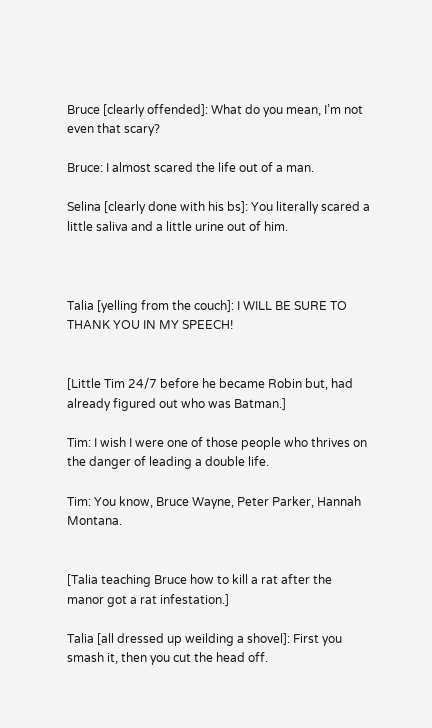Bruce [clearly offended]: What do you mean, I’m not even that scary?

Bruce: I almost scared the life out of a man.

Selina [clearly done with his bs]: You literally scared a little saliva and a little urine out of him.



Talia [yelling from the couch]: I WILL BE SURE TO THANK YOU IN MY SPEECH!


[Little Tim 24/7 before he became Robin but, had already figured out who was Batman.]

Tim: I wish I were one of those people who thrives on the danger of leading a double life.

Tim: You know, Bruce Wayne, Peter Parker, Hannah Montana.


[Talia teaching Bruce how to kill a rat after the manor got a rat infestation.]

Talia [all dressed up weilding a shovel]: First you smash it, then you cut the head off.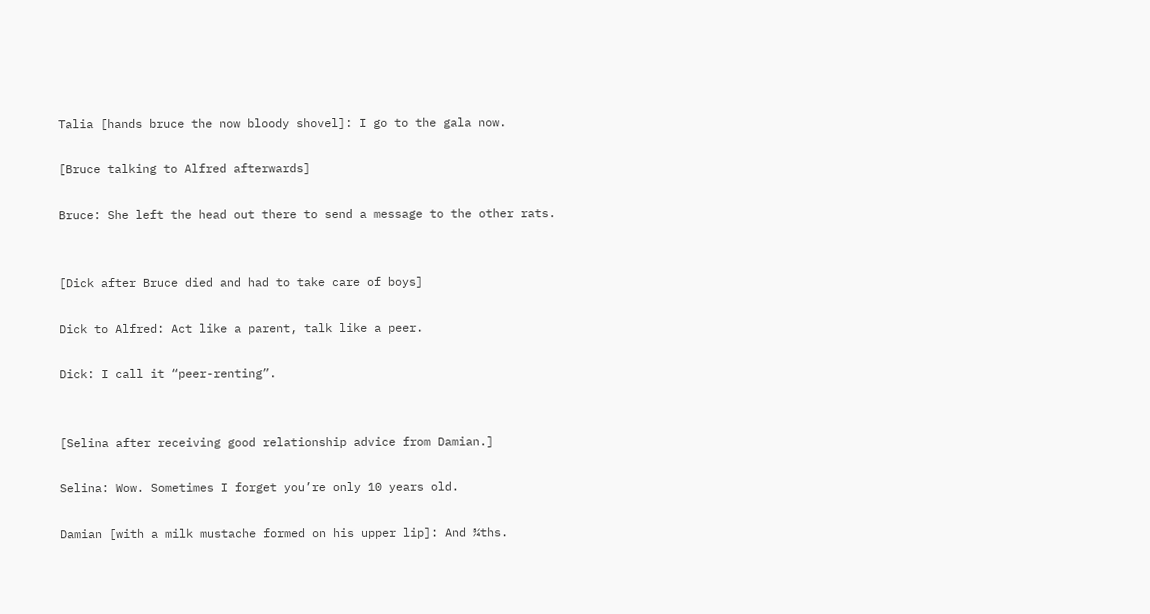Talia [hands bruce the now bloody shovel]: I go to the gala now.

[Bruce talking to Alfred afterwards]

Bruce: She left the head out there to send a message to the other rats.


[Dick after Bruce died and had to take care of boys]

Dick to Alfred: Act like a parent, talk like a peer.

Dick: I call it “peer-renting”.


[Selina after receiving good relationship advice from Damian.]

Selina: Wow. Sometimes I forget you’re only 10 years old.

Damian [with a milk mustache formed on his upper lip]: And ¾ths.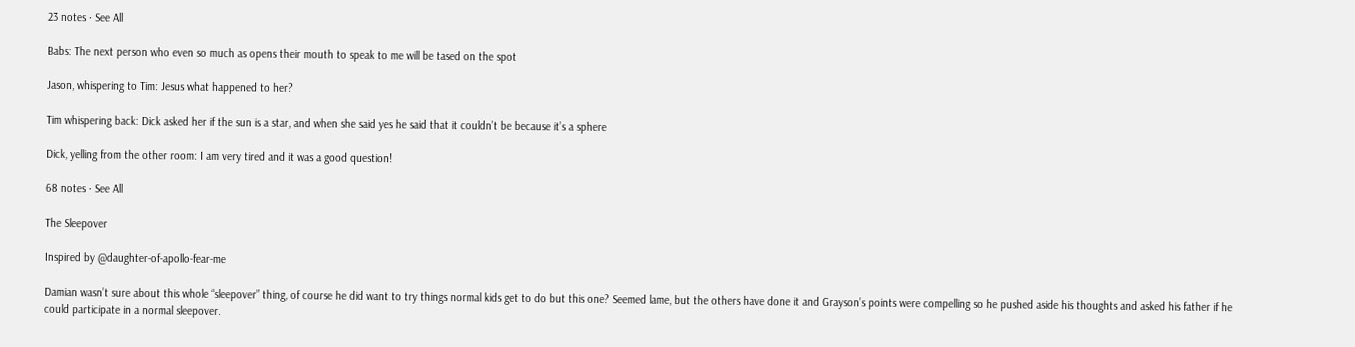23 notes · See All

Babs: The next person who even so much as opens their mouth to speak to me will be tased on the spot

Jason, whispering to Tim: Jesus what happened to her?

Tim whispering back: Dick asked her if the sun is a star, and when she said yes he said that it couldn’t be because it’s a sphere

Dick, yelling from the other room: I am very tired and it was a good question!

68 notes · See All

The Sleepover

Inspired by @daughter-of-apollo-fear-me

Damian wasn’t sure about this whole “sleepover” thing, of course he did want to try things normal kids get to do but this one? Seemed lame, but the others have done it and Grayson’s points were compelling so he pushed aside his thoughts and asked his father if he could participate in a normal sleepover.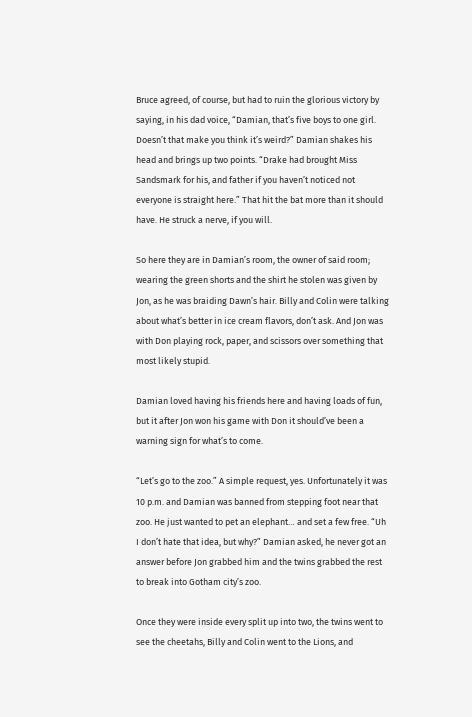Bruce agreed, of course, but had to ruin the glorious victory by saying, in his dad voice, “Damian, that’s five boys to one girl. Doesn’t that make you think it’s weird?” Damian shakes his head and brings up two points. “Drake had brought Miss Sandsmark for his, and father if you haven’t noticed not everyone is straight here.” That hit the bat more than it should have. He struck a nerve, if you will.

So here they are in Damian’s room, the owner of said room; wearing the green shorts and the shirt he stolen was given by Jon, as he was braiding Dawn’s hair. Billy and Colin were talking about what’s better in ice cream flavors, don’t ask. And Jon was with Don playing rock, paper, and scissors over something that most likely stupid.

Damian loved having his friends here and having loads of fun, but it after Jon won his game with Don it should’ve been a warning sign for what’s to come.

“Let’s go to the zoo.” A simple request, yes. Unfortunately it was 10 p.m. and Damian was banned from stepping foot near that zoo. He just wanted to pet an elephant… and set a few free. “Uh I don’t hate that idea, but why?” Damian asked, he never got an answer before Jon grabbed him and the twins grabbed the rest to break into Gotham city’s zoo.

Once they were inside every split up into two, the twins went to see the cheetahs, Billy and Colin went to the Lions, and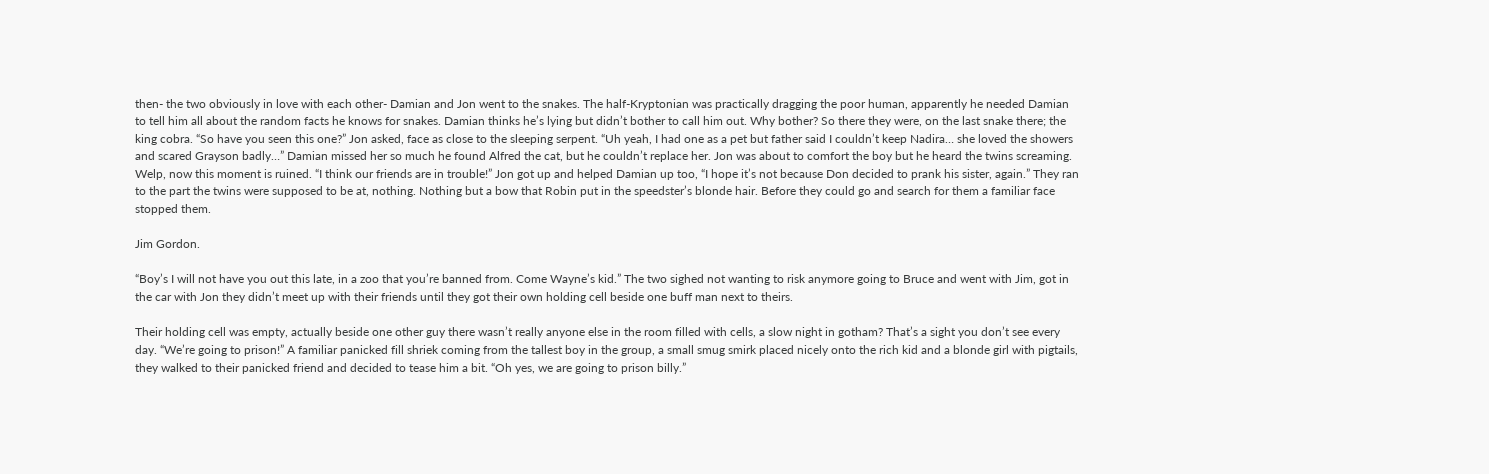then- the two obviously in love with each other- Damian and Jon went to the snakes. The half-Kryptonian was practically dragging the poor human, apparently he needed Damian to tell him all about the random facts he knows for snakes. Damian thinks he’s lying but didn’t bother to call him out. Why bother? So there they were, on the last snake there; the king cobra. “So have you seen this one?” Jon asked, face as close to the sleeping serpent. “Uh yeah, I had one as a pet but father said I couldn’t keep Nadira… she loved the showers and scared Grayson badly…” Damian missed her so much he found Alfred the cat, but he couldn’t replace her. Jon was about to comfort the boy but he heard the twins screaming. Welp, now this moment is ruined. “I think our friends are in trouble!” Jon got up and helped Damian up too, “I hope it’s not because Don decided to prank his sister, again.” They ran to the part the twins were supposed to be at, nothing. Nothing but a bow that Robin put in the speedster’s blonde hair. Before they could go and search for them a familiar face stopped them.

Jim Gordon.

“Boy’s I will not have you out this late, in a zoo that you’re banned from. Come Wayne’s kid.” The two sighed not wanting to risk anymore going to Bruce and went with Jim, got in the car with Jon they didn’t meet up with their friends until they got their own holding cell beside one buff man next to theirs.

Their holding cell was empty, actually beside one other guy there wasn’t really anyone else in the room filled with cells, a slow night in gotham? That’s a sight you don’t see every day. “We’re going to prison!” A familiar panicked fill shriek coming from the tallest boy in the group, a small smug smirk placed nicely onto the rich kid and a blonde girl with pigtails, they walked to their panicked friend and decided to tease him a bit. “Oh yes, we are going to prison billy.”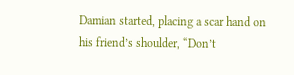Damian started, placing a scar hand on his friend’s shoulder, “Don’t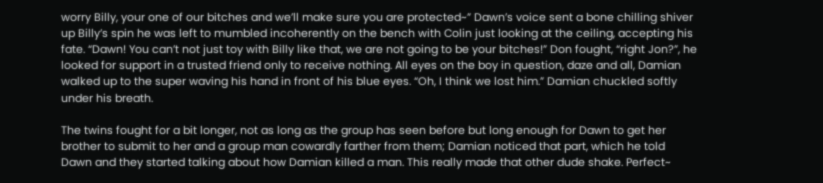worry Billy, your one of our bitches and we’ll make sure you are protected~” Dawn’s voice sent a bone chilling shiver up Billy’s spin he was left to mumbled incoherently on the bench with Colin just looking at the ceiling, accepting his fate. “Dawn! You can’t not just toy with Billy like that, we are not going to be your bitches!” Don fought, “right Jon?”, he looked for support in a trusted friend only to receive nothing. All eyes on the boy in question, daze and all, Damian walked up to the super waving his hand in front of his blue eyes. “Oh, I think we lost him.” Damian chuckled softly under his breath.

The twins fought for a bit longer, not as long as the group has seen before but long enough for Dawn to get her brother to submit to her and a group man cowardly farther from them; Damian noticed that part, which he told Dawn and they started talking about how Damian killed a man. This really made that other dude shake. Perfect~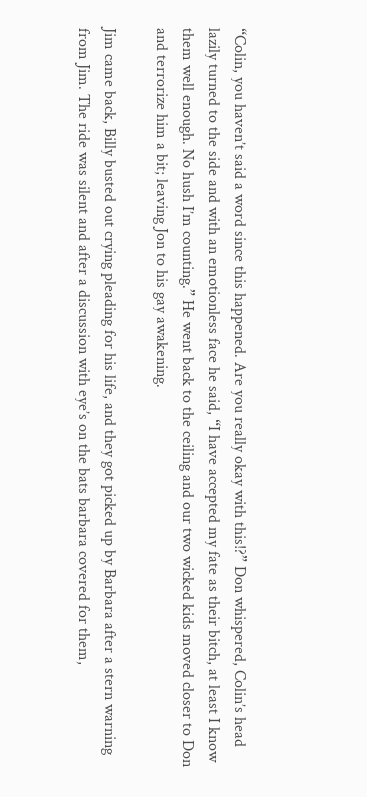“Colin, you haven’t said a word since this happened. Are you really okay with this!?” Don whispered, Colin’s head lazily turned to the side and with an emotionless face he said, “I have accepted my fate as their bitch, at least I know them well enough. No hush I’m counting.” He went back to the ceiling and our two wicked kids moved closer to Don and terrorize him a bit; leaving Jon to his gay awakening.

Jim came back, Billy busted out crying pleading for his life, and they got picked up by Barbara after a stern warning from Jim. The ride was silent and after a discussion with eye’s on the bats barbara covered for them,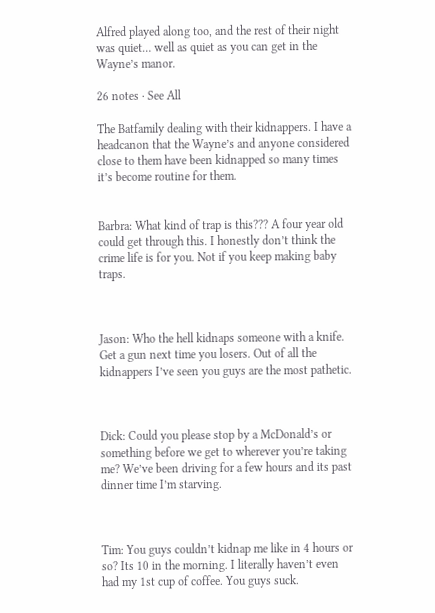Alfred played along too, and the rest of their night was quiet… well as quiet as you can get in the Wayne’s manor.

26 notes · See All

The Batfamily dealing with their kidnappers. I have a headcanon that the Wayne’s and anyone considered close to them have been kidnapped so many times it’s become routine for them.


Barbra: What kind of trap is this??? A four year old could get through this. I honestly don’t think the crime life is for you. Not if you keep making baby traps.



Jason: Who the hell kidnaps someone with a knife. Get a gun next time you losers. Out of all the kidnappers I’ve seen you guys are the most pathetic.



Dick: Could you please stop by a McDonald’s or something before we get to wherever you’re taking me? We’ve been driving for a few hours and its past dinner time I’m starving.



Tim: You guys couldn’t kidnap me like in 4 hours or so? Its 10 in the morning. I literally haven’t even had my 1st cup of coffee. You guys suck.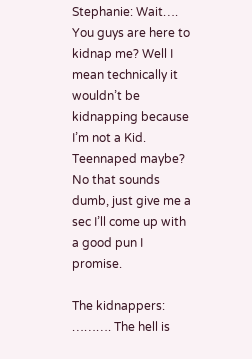Stephanie: Wait…. You guys are here to kidnap me? Well I mean technically it wouldn’t be kidnapping because I’m not a Kid. Teennaped maybe? No that sounds dumb, just give me a sec I’ll come up with a good pun I promise.

The kidnappers: ………. The hell is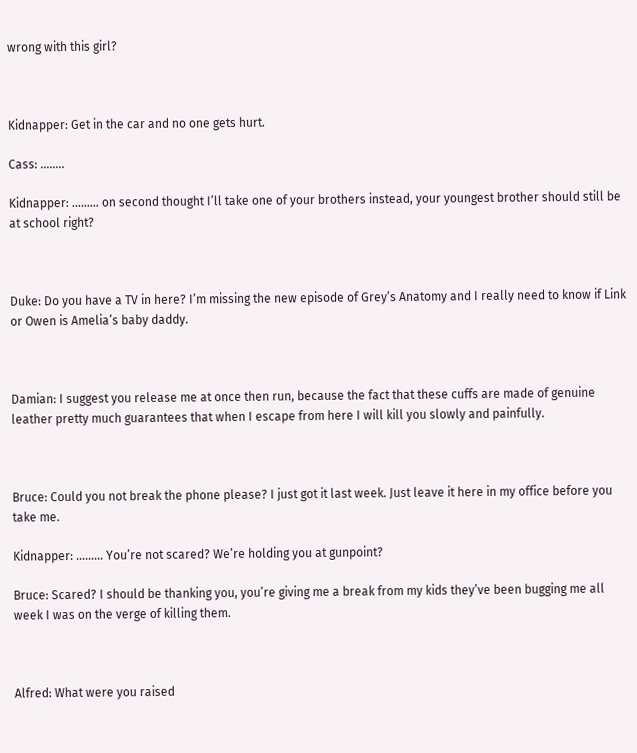wrong with this girl?



Kidnapper: Get in the car and no one gets hurt.

Cass: ……..

Kidnapper: ……… on second thought I’ll take one of your brothers instead, your youngest brother should still be at school right?



Duke: Do you have a TV in here? I’m missing the new episode of Grey’s Anatomy and I really need to know if Link or Owen is Amelia’s baby daddy.



Damian: I suggest you release me at once then run, because the fact that these cuffs are made of genuine leather pretty much guarantees that when I escape from here I will kill you slowly and painfully.



Bruce: Could you not break the phone please? I just got it last week. Just leave it here in my office before you take me.

Kidnapper: ……… You’re not scared? We’re holding you at gunpoint?

Bruce: Scared? I should be thanking you, you’re giving me a break from my kids they’ve been bugging me all week I was on the verge of killing them.



Alfred: What were you raised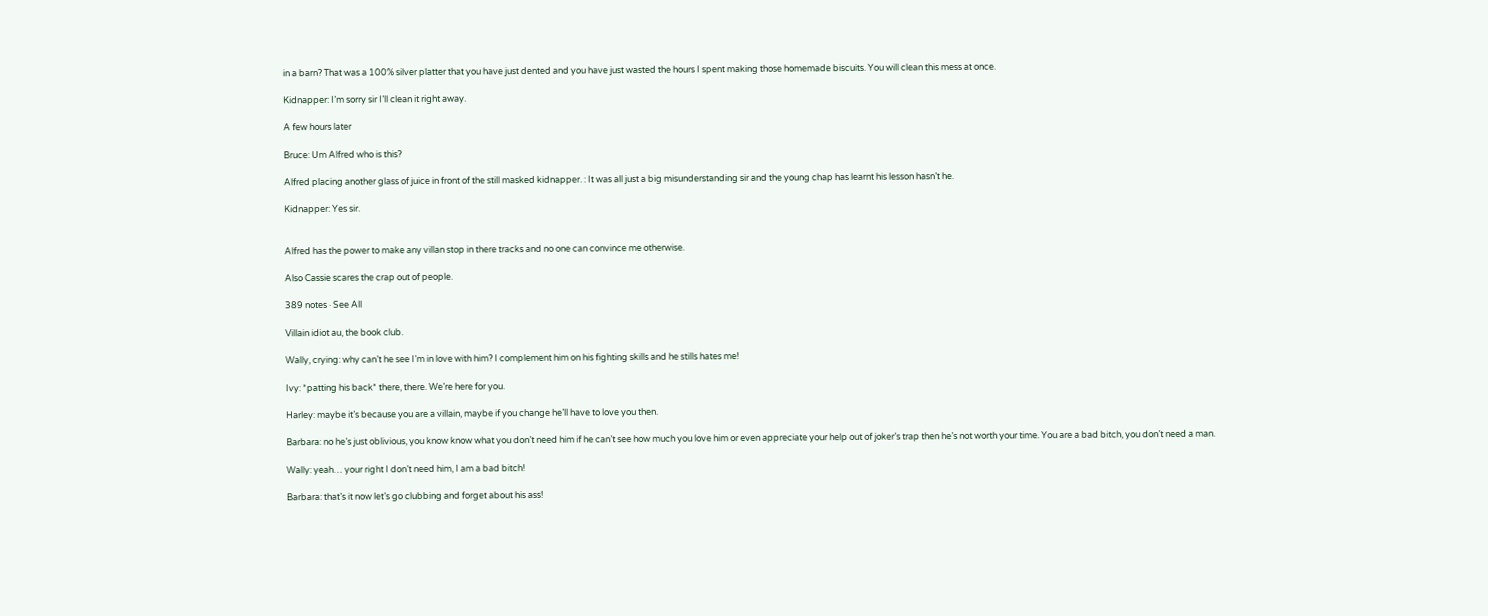in a barn? That was a 100% silver platter that you have just dented and you have just wasted the hours I spent making those homemade biscuits. You will clean this mess at once.

Kidnapper: I’m sorry sir I’ll clean it right away.

A few hours later

Bruce: Um Alfred who is this?

Alfred placing another glass of juice in front of the still masked kidnapper. : It was all just a big misunderstanding sir and the young chap has learnt his lesson hasn’t he.

Kidnapper: Yes sir.


Alfred has the power to make any villan stop in there tracks and no one can convince me otherwise.

Also Cassie scares the crap out of people.

389 notes · See All

Villain idiot au, the book club.

Wally, crying: why can’t he see I’m in love with him? I complement him on his fighting skills and he stills hates me!

Ivy: *patting his back* there, there. We’re here for you.

Harley: maybe it’s because you are a villain, maybe if you change he’ll have to love you then.

Barbara: no he’s just oblivious, you know know what you don’t need him if he can’t see how much you love him or even appreciate your help out of joker’s trap then he’s not worth your time. You are a bad bitch, you don’t need a man.

Wally: yeah… your right I don’t need him, I am a bad bitch!

Barbara: that’s it now let’s go clubbing and forget about his ass!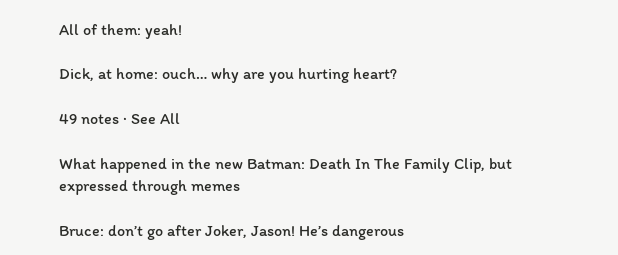All of them: yeah!

Dick, at home: ouch… why are you hurting heart?

49 notes · See All

What happened in the new Batman: Death In The Family Clip, but expressed through memes

Bruce: don’t go after Joker, Jason! He’s dangerous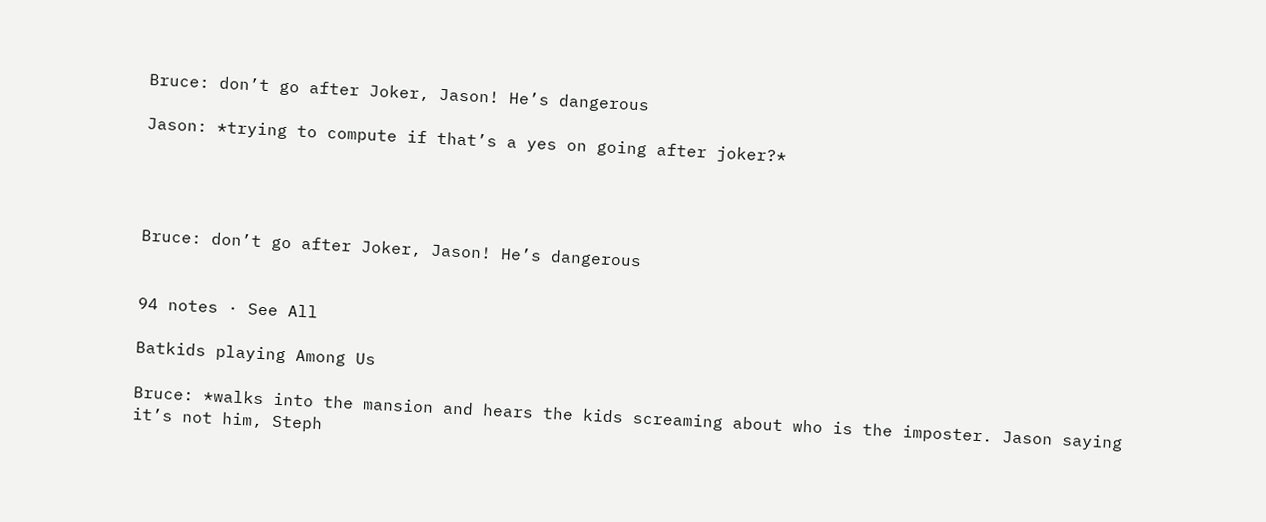Bruce: don’t go after Joker, Jason! He’s dangerous

Jason: *trying to compute if that’s a yes on going after joker?*




Bruce: don’t go after Joker, Jason! He’s dangerous


94 notes · See All

Batkids playing Among Us

Bruce: *walks into the mansion and hears the kids screaming about who is the imposter. Jason saying it’s not him, Steph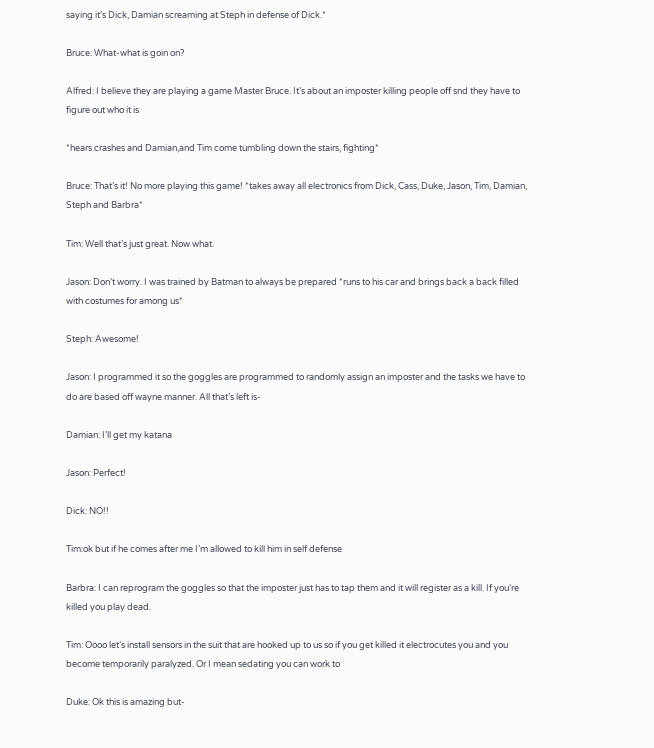saying it’s Dick, Damian screaming at Steph in defense of Dick.*

Bruce: What-what is goin on?

Alfred: I believe they are playing a game Master Bruce. It’s about an imposter killing people off snd they have to figure out who it is

*hears crashes and Damian,and Tim come tumbling down the stairs, fighting*

Bruce: That’s it! No more playing this game! *takes away all electronics from Dick, Cass, Duke, Jason, Tim, Damian, Steph and Barbra*

Tim: Well that’s just great. Now what.

Jason: Don’t worry. I was trained by Batman to always be prepared *runs to his car and brings back a back filled with costumes for among us*

Steph: Awesome!

Jason: I programmed it so the goggles are programmed to randomly assign an imposter and the tasks we have to do are based off wayne manner. All that’s left is-

Damian: I’ll get my katana

Jason: Perfect!

Dick: NO!!

Tim:ok but if he comes after me I’m allowed to kill him in self defense

Barbra: I can reprogram the goggles so that the imposter just has to tap them and it will register as a kill. If you’re killed you play dead.

Tim: Oooo let’s install sensors in the suit that are hooked up to us so if you get killed it electrocutes you and you become temporarily paralyzed. Or I mean sedating you can work to

Duke: Ok this is amazing but-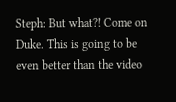Steph: But what?! Come on Duke. This is going to be even better than the video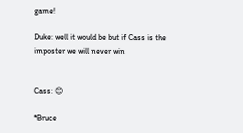game!

Duke: well it would be but if Cass is the imposter we will never win


Cass: 😊

*Bruce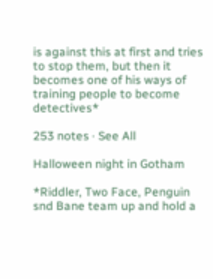is against this at first and tries to stop them, but then it becomes one of his ways of training people to become detectives*

253 notes · See All

Halloween night in Gotham

*Riddler, Two Face, Penguin snd Bane team up and hold a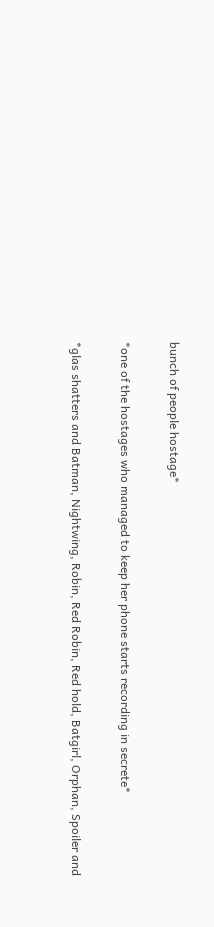bunch of people hostage*

*one of the hostages who managed to keep her phone starts recording in secrete*

*glas shatters and Batman, Nightwing, Robin, Red Robin, Red hold, Batgirl, Orphan, Spoiler and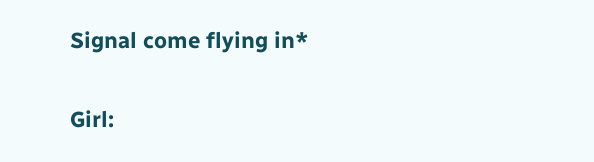Signal come flying in*

Girl: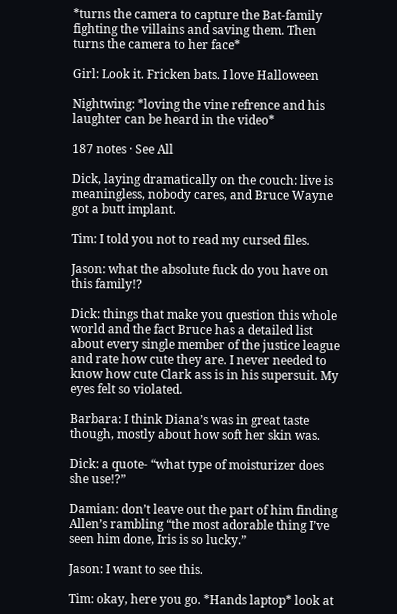*turns the camera to capture the Bat-family fighting the villains and saving them. Then turns the camera to her face*

Girl: Look it. Fricken bats. I love Halloween

Nightwing: *loving the vine refrence and his laughter can be heard in the video*

187 notes · See All

Dick, laying dramatically on the couch: live is meaningless, nobody cares, and Bruce Wayne got a butt implant.

Tim: I told you not to read my cursed files.

Jason: what the absolute fuck do you have on this family!?

Dick: things that make you question this whole world and the fact Bruce has a detailed list about every single member of the justice league and rate how cute they are. I never needed to know how cute Clark ass is in his supersuit. My eyes felt so violated.

Barbara: I think Diana’s was in great taste though, mostly about how soft her skin was.

Dick: a quote- “what type of moisturizer does she use!?”

Damian: don’t leave out the part of him finding Allen’s rambling “the most adorable thing I’ve seen him done, Iris is so lucky.”

Jason: I want to see this.

Tim: okay, here you go. *Hands laptop* look at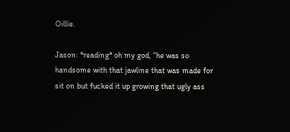Oillie.

Jason: *reading* oh my god, “he was so handsome with that jawline that was made for sit on but fucked it up growing that ugly ass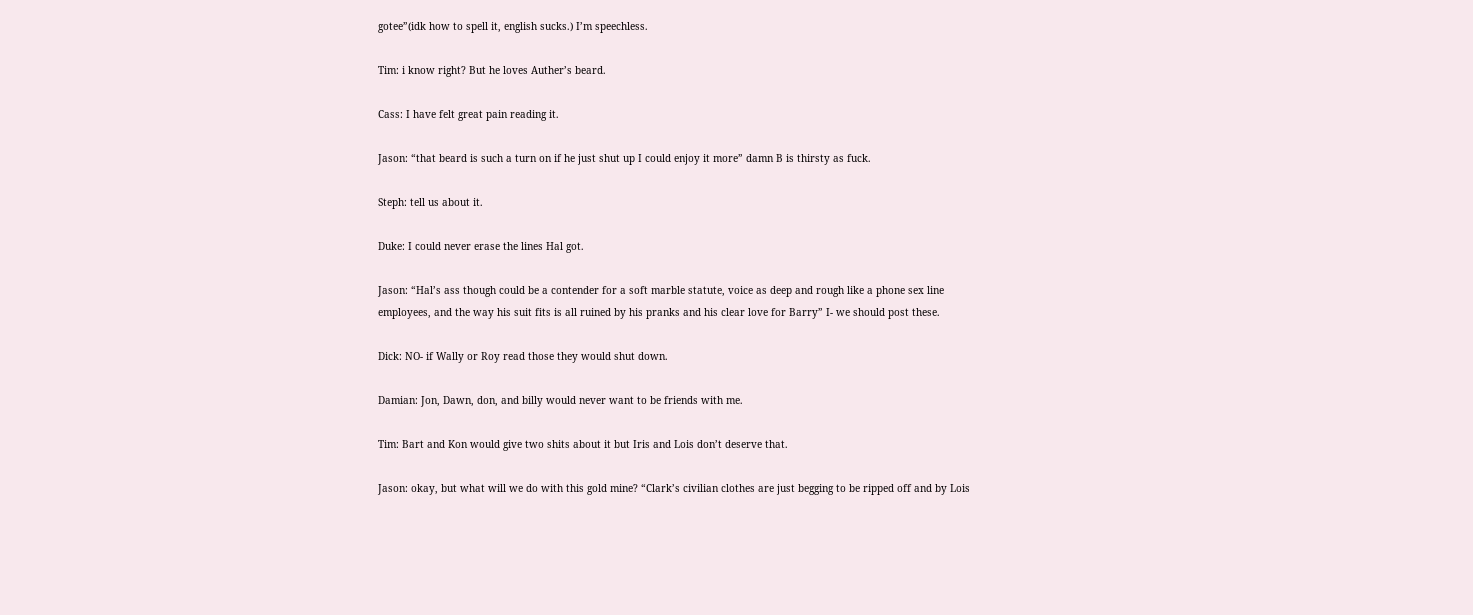gotee”(idk how to spell it, english sucks.) I’m speechless.

Tim: i know right? But he loves Auther’s beard.

Cass: I have felt great pain reading it.

Jason: “that beard is such a turn on if he just shut up I could enjoy it more” damn B is thirsty as fuck.

Steph: tell us about it.

Duke: I could never erase the lines Hal got.

Jason: “Hal’s ass though could be a contender for a soft marble statute, voice as deep and rough like a phone sex line employees, and the way his suit fits is all ruined by his pranks and his clear love for Barry” I- we should post these.

Dick: NO- if Wally or Roy read those they would shut down.

Damian: Jon, Dawn, don, and billy would never want to be friends with me.

Tim: Bart and Kon would give two shits about it but Iris and Lois don’t deserve that.

Jason: okay, but what will we do with this gold mine? “Clark’s civilian clothes are just begging to be ripped off and by Lois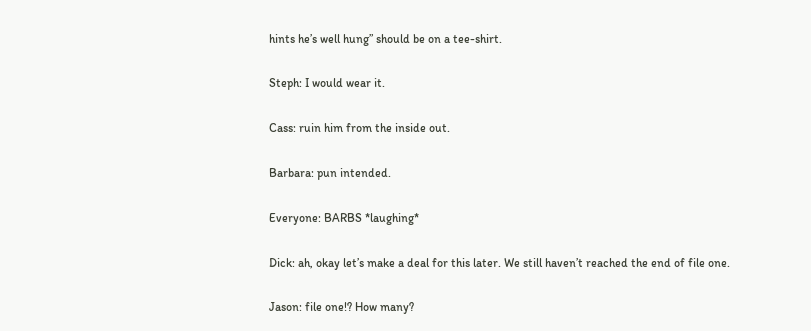hints he’s well hung” should be on a tee-shirt.

Steph: I would wear it.

Cass: ruin him from the inside out.

Barbara: pun intended.

Everyone: BARBS *laughing*

Dick: ah, okay let’s make a deal for this later. We still haven’t reached the end of file one.

Jason: file one!? How many?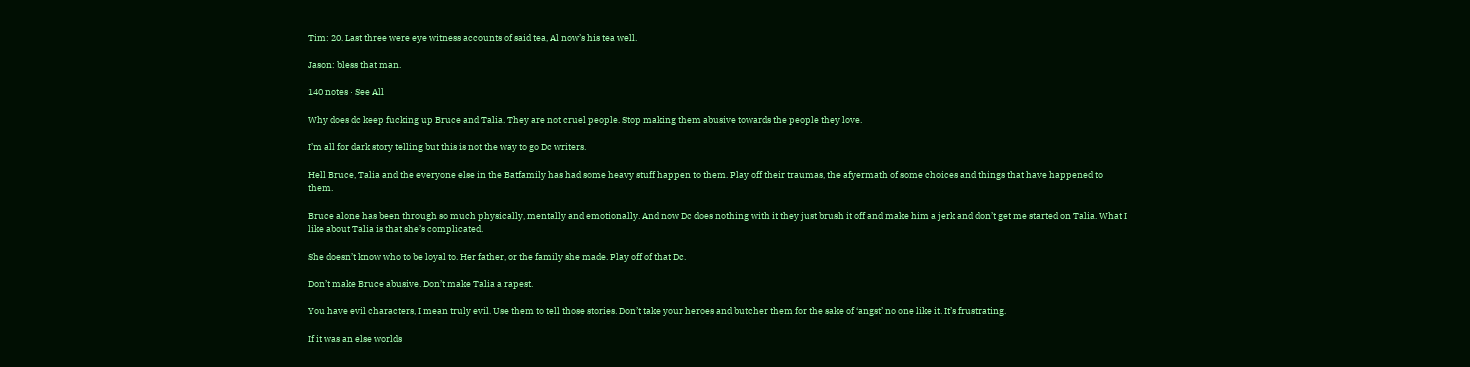Tim: 20. Last three were eye witness accounts of said tea, Al now’s his tea well.

Jason: bless that man.

140 notes · See All

Why does dc keep fucking up Bruce and Talia. They are not cruel people. Stop making them abusive towards the people they love.

I’m all for dark story telling but this is not the way to go Dc writers.

Hell Bruce, Talia and the everyone else in the Batfamily has had some heavy stuff happen to them. Play off their traumas, the afyermath of some choices and things that have happened to them.

Bruce alone has been through so much physically, mentally and emotionally. And now Dc does nothing with it they just brush it off and make him a jerk and don’t get me started on Talia. What I like about Talia is that she’s complicated.

She doesn’t know who to be loyal to. Her father, or the family she made. Play off of that Dc.

Don’t make Bruce abusive. Don’t make Talia a rapest.

You have evil characters, I mean truly evil. Use them to tell those stories. Don’t take your heroes and butcher them for the sake of ‘angst’ no one like it. It’s frustrating.

If it was an else worlds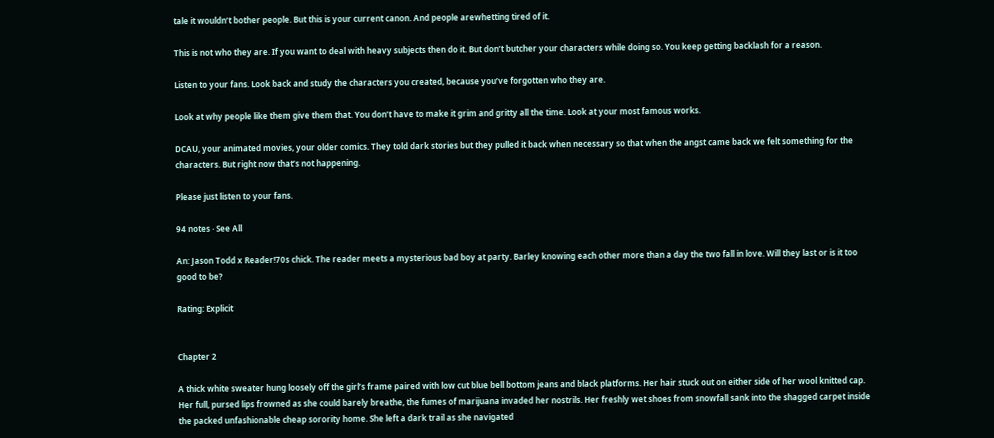tale it wouldn’t bother people. But this is your current canon. And people arewhetting tired of it.

This is not who they are. If you want to deal with heavy subjects then do it. But don’t butcher your characters while doing so. You keep getting backlash for a reason.

Listen to your fans. Look back and study the characters you created, because you’ve forgotten who they are.

Look at why people like them give them that. You don’t have to make it grim and gritty all the time. Look at your most famous works.

DCAU, your animated movies, your older comics. They told dark stories but they pulled it back when necessary so that when the angst came back we felt something for the characters. But right now that’s not happening.

Please just listen to your fans.

94 notes · See All

An: Jason Todd x Reader!70s chick. The reader meets a mysterious bad boy at party. Barley knowing each other more than a day the two fall in love. Will they last or is it too good to be?

Rating: Explicit


Chapter 2

A thick white sweater hung loosely off the girl’s frame paired with low cut blue bell bottom jeans and black platforms. Her hair stuck out on either side of her wool knitted cap. Her full, pursed lips frowned as she could barely breathe, the fumes of marijuana invaded her nostrils. Her freshly wet shoes from snowfall sank into the shagged carpet inside the packed unfashionable cheap sorority home. She left a dark trail as she navigated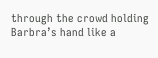through the crowd holding Barbra’s hand like a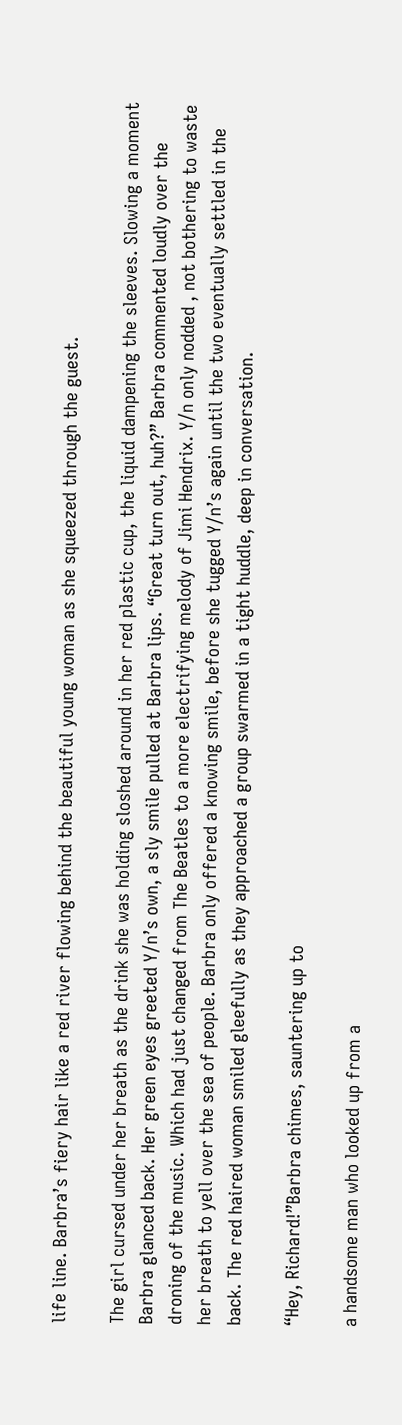life line. Barbra’s fiery hair like a red river flowing behind the beautiful young woman as she squeezed through the guest.

The girl cursed under her breath as the drink she was holding sloshed around in her red plastic cup, the liquid dampening the sleeves. Slowing a moment Barbra glanced back. Her green eyes greeted Y/n’s own, a sly smile pulled at Barbra lips. “Great turn out, huh?” Barbra commented loudly over the droning of the music. Which had just changed from The Beatles to a more electrifying melody of Jimi Hendrix. Y/n only nodded , not bothering to waste her breath to yell over the sea of people. Barbra only offered a knowing smile, before she tugged Y/n’s again until the two eventually settled in the back. The red haired woman smiled gleefully as they approached a group swarmed in a tight huddle, deep in conversation.

“Hey, Richard!”Barbra chimes, sauntering up to

a handsome man who looked up from a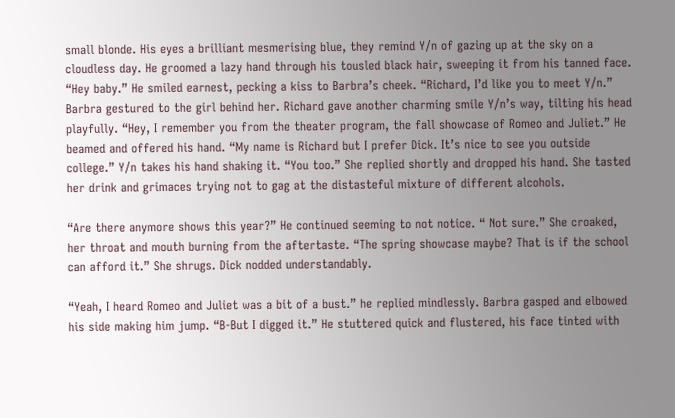small blonde. His eyes a brilliant mesmerising blue, they remind Y/n of gazing up at the sky on a cloudless day. He groomed a lazy hand through his tousled black hair, sweeping it from his tanned face. “Hey baby.” He smiled earnest, pecking a kiss to Barbra’s cheek. “Richard, I’d like you to meet Y/n.” Barbra gestured to the girl behind her. Richard gave another charming smile Y/n’s way, tilting his head playfully. “Hey, I remember you from the theater program, the fall showcase of Romeo and Juliet.” He beamed and offered his hand. “My name is Richard but I prefer Dick. It’s nice to see you outside college.” Y/n takes his hand shaking it. “You too.” She replied shortly and dropped his hand. She tasted her drink and grimaces trying not to gag at the distasteful mixture of different alcohols.

“Are there anymore shows this year?” He continued seeming to not notice. “ Not sure.” She croaked, her throat and mouth burning from the aftertaste. “The spring showcase maybe? That is if the school can afford it.” She shrugs. Dick nodded understandably.

“Yeah, I heard Romeo and Juliet was a bit of a bust.” he replied mindlessly. Barbra gasped and elbowed his side making him jump. “B-But I digged it.” He stuttered quick and flustered, his face tinted with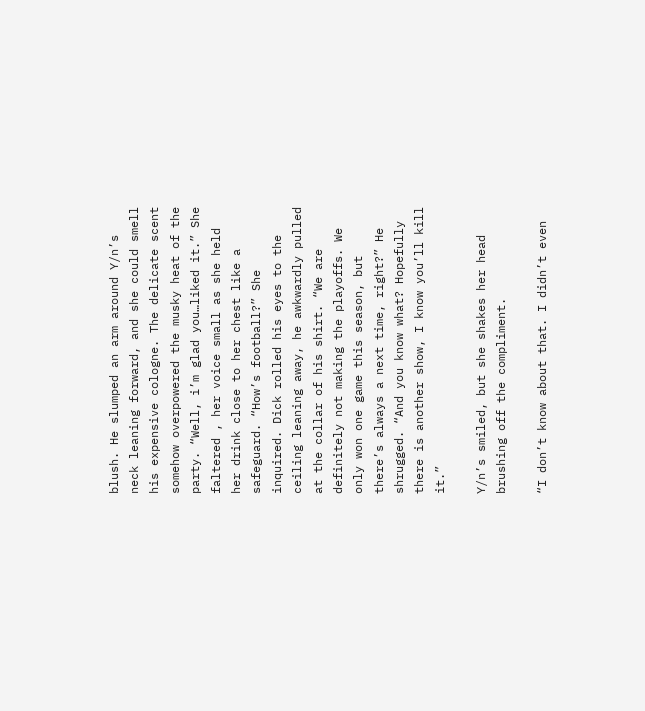blush. He slumped an arm around Y/n’s neck leaning forward, and she could smell his expensive cologne. The delicate scent somehow overpowered the musky heat of the party. “Well, i’m glad you…liked it.” She faltered , her voice small as she held her drink close to her chest like a safeguard. “How’s football?” She inquired. Dick rolled his eyes to the ceiling leaning away, he awkwardly pulled at the collar of his shirt. “We are definitely not making the playoffs. We only won one game this season, but there’s always a next time, right?” He shrugged. “And you know what? Hopefully there is another show, I know you’ll kill it.”

Y/n’s smiled, but she shakes her head brushing off the compliment.

“I don’t know about that. I didn’t even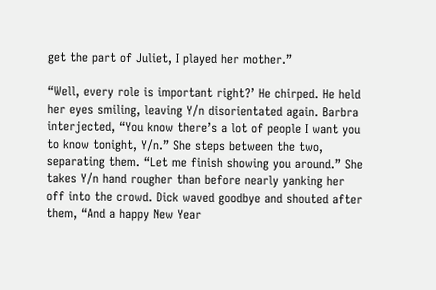get the part of Juliet, I played her mother.”

“Well, every role is important right?’ He chirped. He held her eyes smiling, leaving Y/n disorientated again. Barbra interjected, “You know there’s a lot of people I want you to know tonight, Y/n.” She steps between the two, separating them. “Let me finish showing you around.” She takes Y/n hand rougher than before nearly yanking her off into the crowd. Dick waved goodbye and shouted after them, “And a happy New Year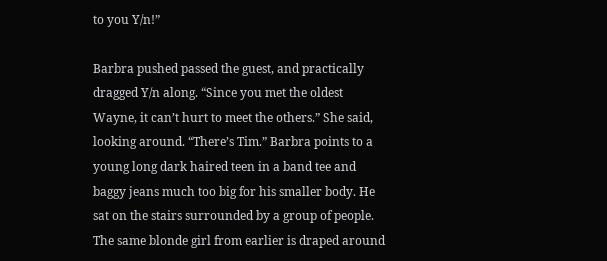to you Y/n!”

Barbra pushed passed the guest, and practically dragged Y/n along. “Since you met the oldest Wayne, it can’t hurt to meet the others.” She said, looking around. “There’s Tim.” Barbra points to a young long dark haired teen in a band tee and baggy jeans much too big for his smaller body. He sat on the stairs surrounded by a group of people. The same blonde girl from earlier is draped around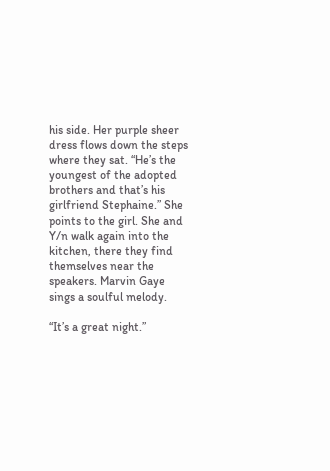his side. Her purple sheer dress flows down the steps where they sat. “He’s the youngest of the adopted brothers and that’s his girlfriend Stephaine.” She points to the girl. She and Y/n walk again into the kitchen, there they find themselves near the speakers. Marvin Gaye sings a soulful melody.

“It’s a great night.”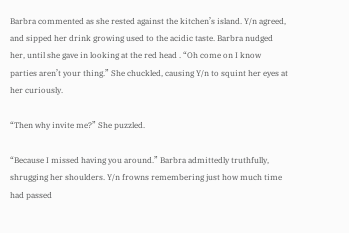Barbra commented as she rested against the kitchen’s island. Y/n agreed, and sipped her drink growing used to the acidic taste. Barbra nudged her, until she gave in looking at the red head . “Oh come on I know parties aren’t your thing.” She chuckled, causing Y/n to squint her eyes at her curiously.

“Then why invite me?” She puzzled.

“Because I missed having you around.” Barbra admittedly truthfully, shrugging her shoulders. Y/n frowns remembering just how much time had passed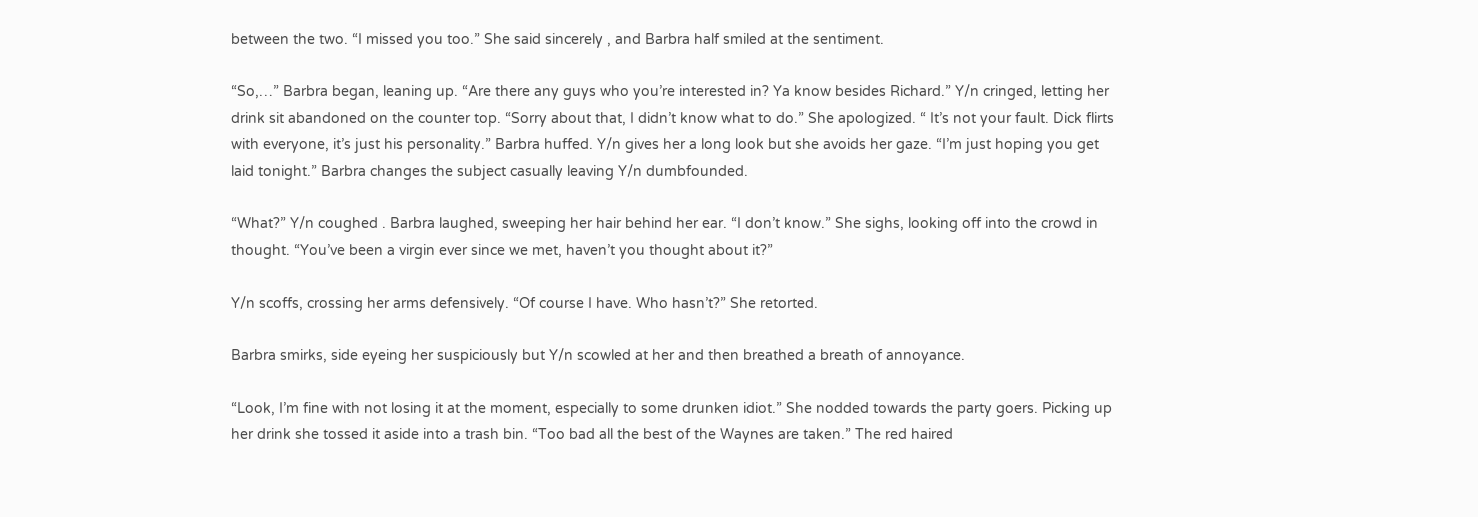between the two. “I missed you too.” She said sincerely , and Barbra half smiled at the sentiment.

“So,…” Barbra began, leaning up. “Are there any guys who you’re interested in? Ya know besides Richard.” Y/n cringed, letting her drink sit abandoned on the counter top. “Sorry about that, I didn’t know what to do.” She apologized. “ It’s not your fault. Dick flirts with everyone, it’s just his personality.” Barbra huffed. Y/n gives her a long look but she avoids her gaze. “I’m just hoping you get laid tonight.” Barbra changes the subject casually leaving Y/n dumbfounded.

“What?” Y/n coughed . Barbra laughed, sweeping her hair behind her ear. “I don’t know.” She sighs, looking off into the crowd in thought. “You’ve been a virgin ever since we met, haven’t you thought about it?”

Y/n scoffs, crossing her arms defensively. “Of course I have. Who hasn’t?” She retorted.

Barbra smirks, side eyeing her suspiciously but Y/n scowled at her and then breathed a breath of annoyance.

“Look, I’m fine with not losing it at the moment, especially to some drunken idiot.” She nodded towards the party goers. Picking up her drink she tossed it aside into a trash bin. “Too bad all the best of the Waynes are taken.” The red haired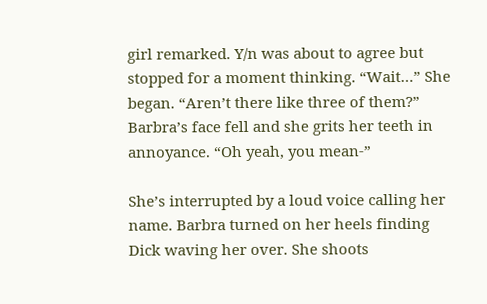girl remarked. Y/n was about to agree but stopped for a moment thinking. “Wait…” She began. “Aren’t there like three of them?” Barbra’s face fell and she grits her teeth in annoyance. “Oh yeah, you mean-”

She’s interrupted by a loud voice calling her name. Barbra turned on her heels finding Dick waving her over. She shoots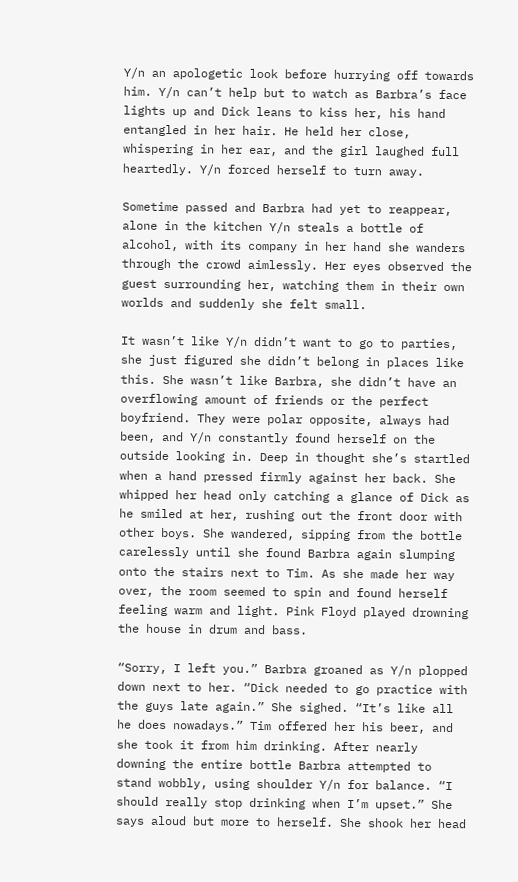Y/n an apologetic look before hurrying off towards him. Y/n can’t help but to watch as Barbra’s face lights up and Dick leans to kiss her, his hand entangled in her hair. He held her close, whispering in her ear, and the girl laughed full heartedly. Y/n forced herself to turn away.

Sometime passed and Barbra had yet to reappear, alone in the kitchen Y/n steals a bottle of alcohol, with its company in her hand she wanders through the crowd aimlessly. Her eyes observed the guest surrounding her, watching them in their own worlds and suddenly she felt small.

It wasn’t like Y/n didn’t want to go to parties, she just figured she didn’t belong in places like this. She wasn’t like Barbra, she didn’t have an overflowing amount of friends or the perfect boyfriend. They were polar opposite, always had been, and Y/n constantly found herself on the outside looking in. Deep in thought she’s startled when a hand pressed firmly against her back. She whipped her head only catching a glance of Dick as he smiled at her, rushing out the front door with other boys. She wandered, sipping from the bottle carelessly until she found Barbra again slumping onto the stairs next to Tim. As she made her way over, the room seemed to spin and found herself feeling warm and light. Pink Floyd played drowning the house in drum and bass.

“Sorry, I left you.” Barbra groaned as Y/n plopped down next to her. “Dick needed to go practice with the guys late again.” She sighed. “It’s like all he does nowadays.” Tim offered her his beer, and she took it from him drinking. After nearly downing the entire bottle Barbra attempted to stand wobbly, using shoulder Y/n for balance. “I should really stop drinking when I’m upset.” She says aloud but more to herself. She shook her head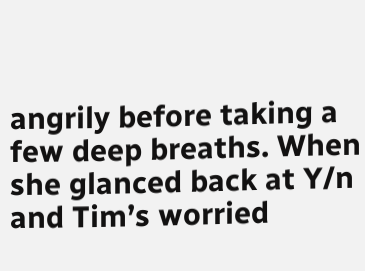angrily before taking a few deep breaths. When she glanced back at Y/n and Tim’s worried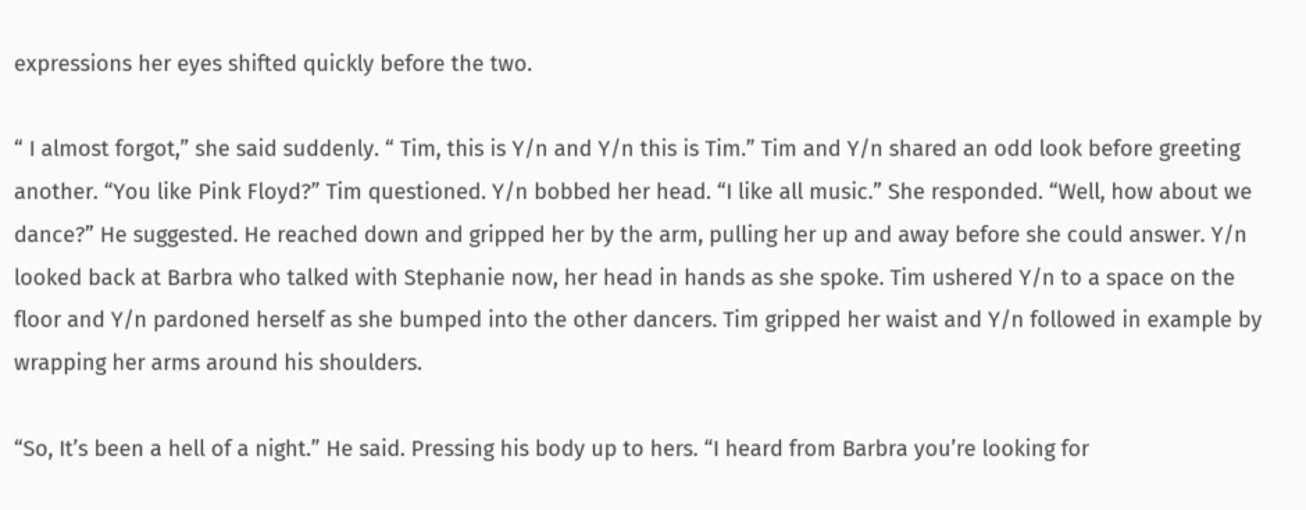expressions her eyes shifted quickly before the two.

“ I almost forgot,” she said suddenly. “ Tim, this is Y/n and Y/n this is Tim.” Tim and Y/n shared an odd look before greeting another. “You like Pink Floyd?” Tim questioned. Y/n bobbed her head. “I like all music.” She responded. “Well, how about we dance?” He suggested. He reached down and gripped her by the arm, pulling her up and away before she could answer. Y/n looked back at Barbra who talked with Stephanie now, her head in hands as she spoke. Tim ushered Y/n to a space on the floor and Y/n pardoned herself as she bumped into the other dancers. Tim gripped her waist and Y/n followed in example by wrapping her arms around his shoulders.

“So, It’s been a hell of a night.” He said. Pressing his body up to hers. “I heard from Barbra you’re looking for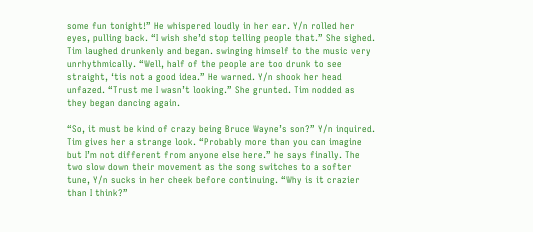some fun tonight!” He whispered loudly in her ear. Y/n rolled her eyes, pulling back. “I wish she’d stop telling people that.” She sighed. Tim laughed drunkenly and began. swinging himself to the music very unrhythmically. “Well, half of the people are too drunk to see straight, ‘tis not a good idea.” He warned. Y/n shook her head unfazed. “Trust me I wasn’t looking.” She grunted. Tim nodded as they began dancing again.

“So, it must be kind of crazy being Bruce Wayne’s son?” Y/n inquired. Tim gives her a strange look. “Probably more than you can imagine but I’m not different from anyone else here.” he says finally. The two slow down their movement as the song switches to a softer tune, Y/n sucks in her cheek before continuing. “Why is it crazier than I think?”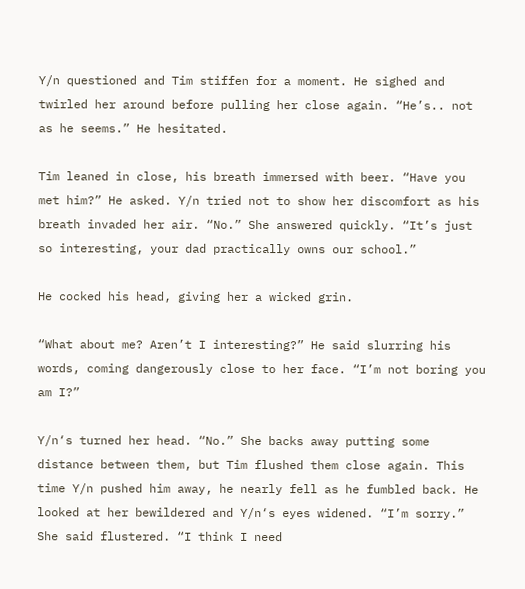Y/n questioned and Tim stiffen for a moment. He sighed and twirled her around before pulling her close again. “He’s.. not as he seems.” He hesitated.

Tim leaned in close, his breath immersed with beer. “Have you met him?” He asked. Y/n tried not to show her discomfort as his breath invaded her air. “No.” She answered quickly. “It’s just so interesting, your dad practically owns our school.”

He cocked his head, giving her a wicked grin.

“What about me? Aren’t I interesting?” He said slurring his words, coming dangerously close to her face. “I’m not boring you am I?”

Y/n‘s turned her head. “No.” She backs away putting some distance between them, but Tim flushed them close again. This time Y/n pushed him away, he nearly fell as he fumbled back. He looked at her bewildered and Y/n‘s eyes widened. “I’m sorry.” She said flustered. “I think I need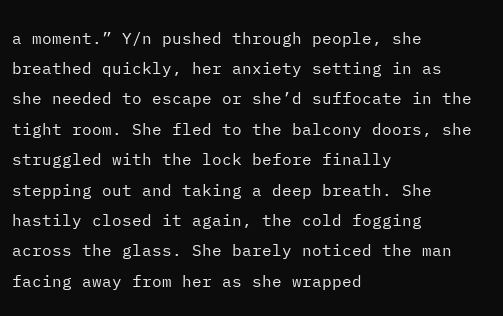a moment.” Y/n pushed through people, she breathed quickly, her anxiety setting in as she needed to escape or she’d suffocate in the tight room. She fled to the balcony doors, she struggled with the lock before finally stepping out and taking a deep breath. She hastily closed it again, the cold fogging across the glass. She barely noticed the man facing away from her as she wrapped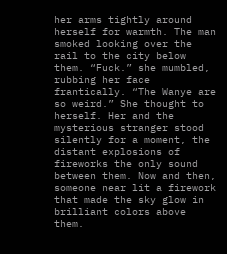her arms tightly around herself for warmth. The man smoked looking over the rail to the city below them. “Fuck.” she mumbled, rubbing her face frantically. “The Wanye are so weird.” She thought to herself. Her and the mysterious stranger stood silently for a moment, the distant explosions of fireworks the only sound between them. Now and then, someone near lit a firework that made the sky glow in brilliant colors above them.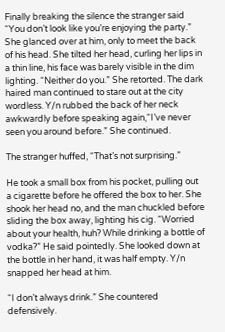Finally breaking the silence the stranger said “You don’t look like you’re enjoying the party.” She glanced over at him, only to meet the back of his head. She tilted her head, curling her lips in a thin line, his face was barely visible in the dim lighting. “Neither do you.” She retorted. The dark haired man continued to stare out at the city wordless. Y/n rubbed the back of her neck awkwardly before speaking again,“I’ve never seen you around before.” She continued.

The stranger huffed, “That’s not surprising.”

He took a small box from his pocket, pulling out a cigarette before he offered the box to her. She shook her head no, and the man chuckled before sliding the box away, lighting his cig. “Worried about your health, huh? While drinking a bottle of vodka?” He said pointedly. She looked down at the bottle in her hand, it was half empty. Y/n snapped her head at him.

“I don’t always drink.” She countered defensively.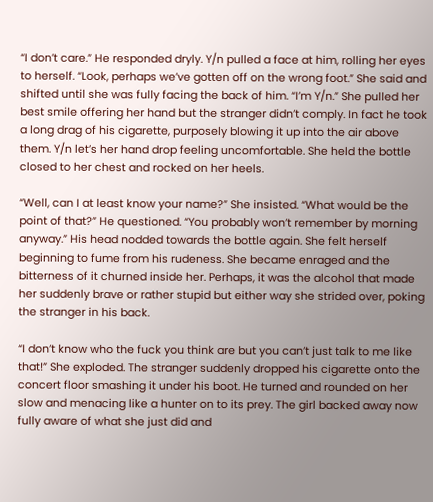“I don’t care.” He responded dryly. Y/n pulled a face at him, rolling her eyes to herself. “Look, perhaps we’ve gotten off on the wrong foot.” She said and shifted until she was fully facing the back of him. “I’m Y/n.” She pulled her best smile offering her hand but the stranger didn’t comply. In fact he took a long drag of his cigarette, purposely blowing it up into the air above them. Y/n let’s her hand drop feeling uncomfortable. She held the bottle closed to her chest and rocked on her heels.

“Well, can I at least know your name?” She insisted. “What would be the point of that?” He questioned. “You probably won’t remember by morning anyway.” His head nodded towards the bottle again. She felt herself beginning to fume from his rudeness. She became enraged and the bitterness of it churned inside her. Perhaps, it was the alcohol that made her suddenly brave or rather stupid but either way she strided over, poking the stranger in his back.

“I don’t know who the fuck you think are but you can’t just talk to me like that!” She exploded. The stranger suddenly dropped his cigarette onto the concert floor smashing it under his boot. He turned and rounded on her slow and menacing like a hunter on to its prey. The girl backed away now fully aware of what she just did and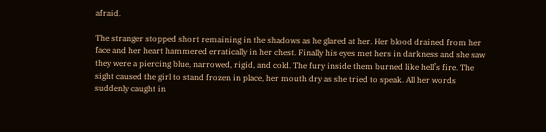afraid.

The stranger stopped short remaining in the shadows as he glared at her. Her blood drained from her face and her heart hammered erratically in her chest. Finally his eyes met hers in darkness and she saw they were a piercing blue, narrowed, rigid, and cold. The fury inside them burned like hell’s fire. The sight caused the girl to stand frozen in place, her mouth dry as she tried to speak. All her words suddenly caught in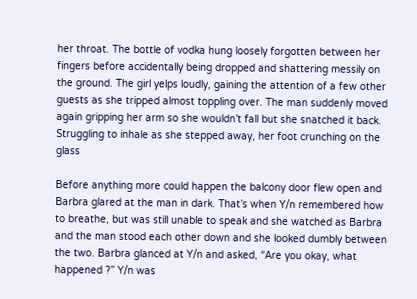her throat. The bottle of vodka hung loosely forgotten between her fingers before accidentally being dropped and shattering messily on the ground. The girl yelps loudly, gaining the attention of a few other guests as she tripped almost toppling over. The man suddenly moved again gripping her arm so she wouldn’t fall but she snatched it back. Struggling to inhale as she stepped away, her foot crunching on the glass

Before anything more could happen the balcony door flew open and Barbra glared at the man in dark. That’s when Y/n remembered how to breathe, but was still unable to speak and she watched as Barbra and the man stood each other down and she looked dumbly between the two. Barbra glanced at Y/n and asked, “Are you okay, what happened ?” Y/n was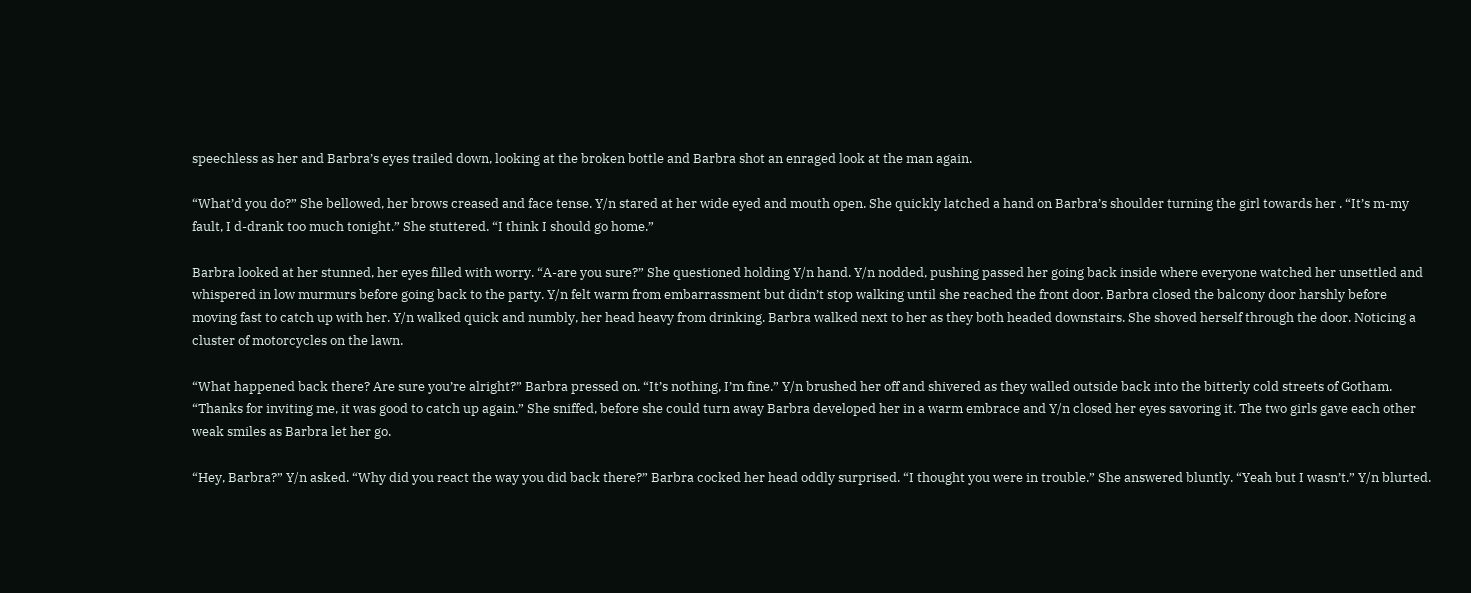speechless as her and Barbra’s eyes trailed down, looking at the broken bottle and Barbra shot an enraged look at the man again.

“What’d you do?” She bellowed, her brows creased and face tense. Y/n stared at her wide eyed and mouth open. She quickly latched a hand on Barbra’s shoulder turning the girl towards her . “It’s m-my fault, I d-drank too much tonight.” She stuttered. “I think I should go home.”

Barbra looked at her stunned, her eyes filled with worry. “A-are you sure?” She questioned holding Y/n hand. Y/n nodded, pushing passed her going back inside where everyone watched her unsettled and whispered in low murmurs before going back to the party. Y/n felt warm from embarrassment but didn’t stop walking until she reached the front door. Barbra closed the balcony door harshly before moving fast to catch up with her. Y/n walked quick and numbly, her head heavy from drinking. Barbra walked next to her as they both headed downstairs. She shoved herself through the door. Noticing a cluster of motorcycles on the lawn.

“What happened back there? Are sure you’re alright?” Barbra pressed on. “It’s nothing, I’m fine.” Y/n brushed her off and shivered as they walled outside back into the bitterly cold streets of Gotham. “Thanks for inviting me, it was good to catch up again.” She sniffed, before she could turn away Barbra developed her in a warm embrace and Y/n closed her eyes savoring it. The two girls gave each other weak smiles as Barbra let her go.

“Hey, Barbra?” Y/n asked. “Why did you react the way you did back there?” Barbra cocked her head oddly surprised. “I thought you were in trouble.” She answered bluntly. “Yeah but I wasn’t.” Y/n blurted.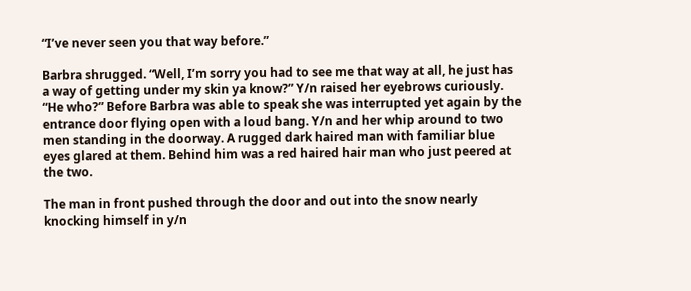“I’ve never seen you that way before.”

Barbra shrugged. “Well, I’m sorry you had to see me that way at all, he just has a way of getting under my skin ya know?” Y/n raised her eyebrows curiously. “He who?” Before Barbra was able to speak she was interrupted yet again by the entrance door flying open with a loud bang. Y/n and her whip around to two men standing in the doorway. A rugged dark haired man with familiar blue eyes glared at them. Behind him was a red haired hair man who just peered at the two.

The man in front pushed through the door and out into the snow nearly knocking himself in y/n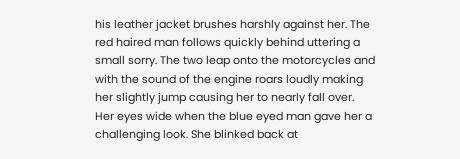his leather jacket brushes harshly against her. The red haired man follows quickly behind uttering a small sorry. The two leap onto the motorcycles and with the sound of the engine roars loudly making her slightly jump causing her to nearly fall over. Her eyes wide when the blue eyed man gave her a challenging look. She blinked back at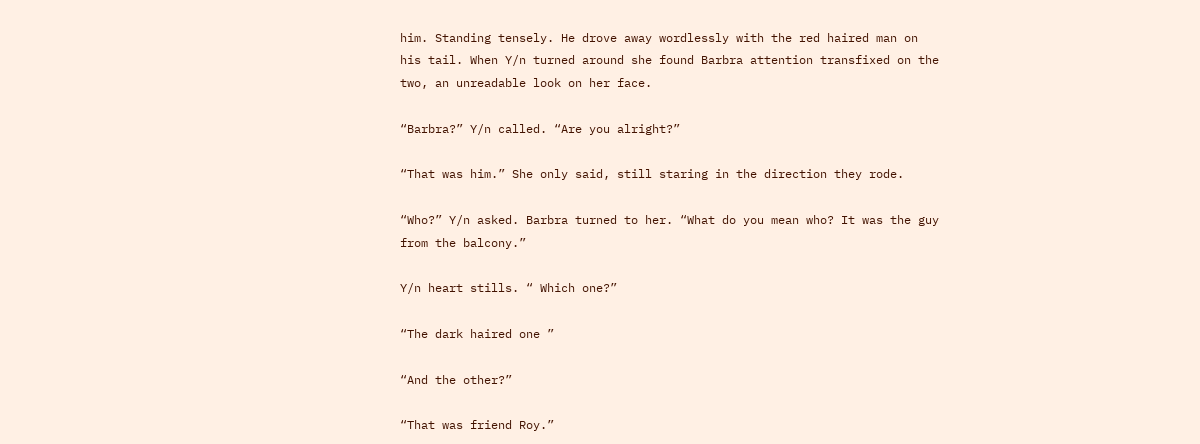him. Standing tensely. He drove away wordlessly with the red haired man on his tail. When Y/n turned around she found Barbra attention transfixed on the two, an unreadable look on her face.

“Barbra?” Y/n called. “Are you alright?”

“That was him.” She only said, still staring in the direction they rode.

“Who?” Y/n asked. Barbra turned to her. “What do you mean who? It was the guy from the balcony.”

Y/n heart stills. “ Which one?”

“The dark haired one ”

“And the other?”

“That was friend Roy.”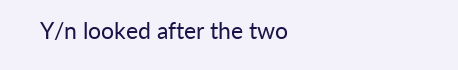Y/n looked after the two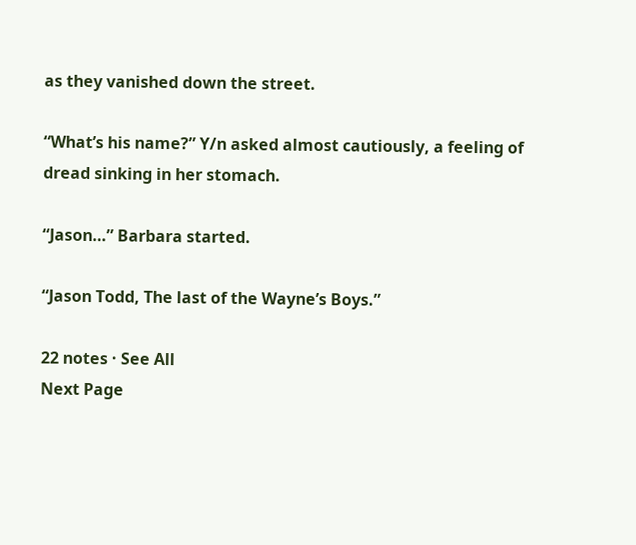as they vanished down the street.

“What’s his name?” Y/n asked almost cautiously, a feeling of dread sinking in her stomach.

“Jason…” Barbara started.

“Jason Todd, The last of the Wayne’s Boys.”

22 notes · See All
Next Page